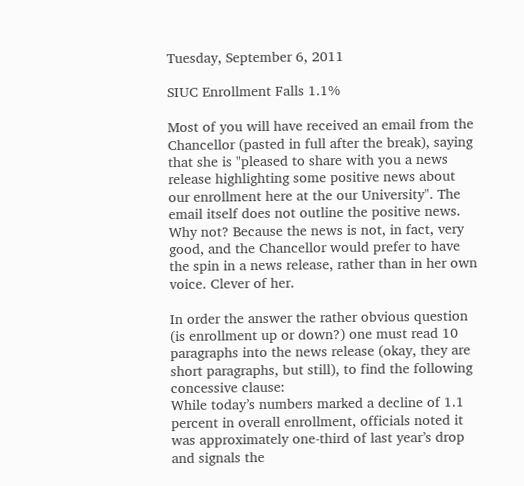Tuesday, September 6, 2011

SIUC Enrollment Falls 1.1%

Most of you will have received an email from the Chancellor (pasted in full after the break), saying that she is "pleased to share with you a news release highlighting some positive news about our enrollment here at the our University". The email itself does not outline the positive news. Why not? Because the news is not, in fact, very good, and the Chancellor would prefer to have the spin in a news release, rather than in her own voice. Clever of her.

In order the answer the rather obvious question (is enrollment up or down?) one must read 10 paragraphs into the news release (okay, they are short paragraphs, but still), to find the following concessive clause:
While today’s numbers marked a decline of 1.1 percent in overall enrollment, officials noted it was approximately one-third of last year’s drop and signals the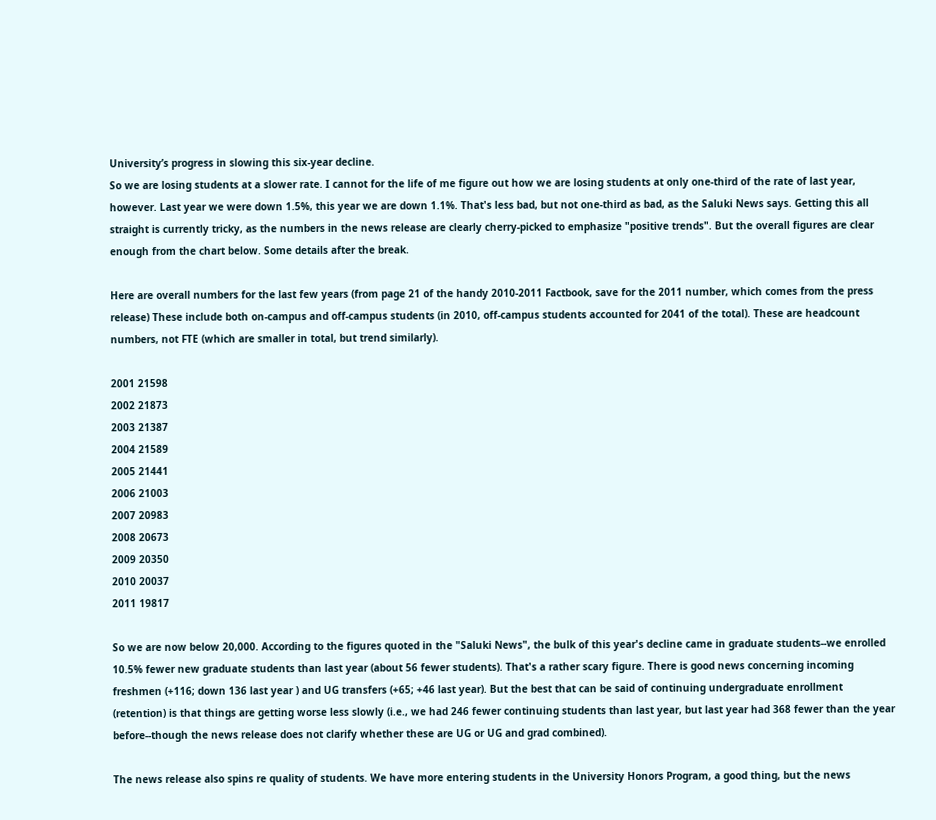University’s progress in slowing this six-year decline.
So we are losing students at a slower rate. I cannot for the life of me figure out how we are losing students at only one-third of the rate of last year, however. Last year we were down 1.5%, this year we are down 1.1%. That's less bad, but not one-third as bad, as the Saluki News says. Getting this all straight is currently tricky, as the numbers in the news release are clearly cherry-picked to emphasize "positive trends". But the overall figures are clear enough from the chart below. Some details after the break.

Here are overall numbers for the last few years (from page 21 of the handy 2010-2011 Factbook, save for the 2011 number, which comes from the press release) These include both on-campus and off-campus students (in 2010, off-campus students accounted for 2041 of the total). These are headcount numbers, not FTE (which are smaller in total, but trend similarly).

2001 21598
2002 21873
2003 21387
2004 21589
2005 21441
2006 21003
2007 20983
2008 20673
2009 20350
2010 20037
2011 19817

So we are now below 20,000. According to the figures quoted in the "Saluki News", the bulk of this year's decline came in graduate students--we enrolled 10.5% fewer new graduate students than last year (about 56 fewer students). That's a rather scary figure. There is good news concerning incoming freshmen (+116; down 136 last year ) and UG transfers (+65; +46 last year). But the best that can be said of continuing undergraduate enrollment (retention) is that things are getting worse less slowly (i.e., we had 246 fewer continuing students than last year, but last year had 368 fewer than the year before--though the news release does not clarify whether these are UG or UG and grad combined).

The news release also spins re quality of students. We have more entering students in the University Honors Program, a good thing, but the news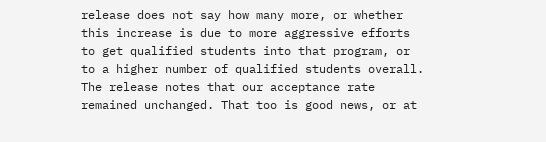release does not say how many more, or whether this increase is due to more aggressive efforts to get qualified students into that program, or to a higher number of qualified students overall. The release notes that our acceptance rate remained unchanged. That too is good news, or at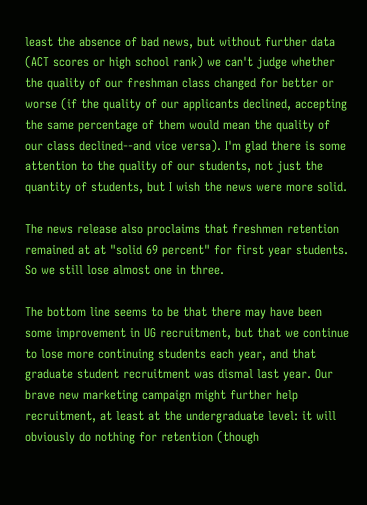least the absence of bad news, but without further data (ACT scores or high school rank) we can't judge whether the quality of our freshman class changed for better or worse (if the quality of our applicants declined, accepting the same percentage of them would mean the quality of our class declined--and vice versa). I'm glad there is some attention to the quality of our students, not just the quantity of students, but I wish the news were more solid.

The news release also proclaims that freshmen retention remained at at "solid 69 percent" for first year students. So we still lose almost one in three.

The bottom line seems to be that there may have been some improvement in UG recruitment, but that we continue to lose more continuing students each year, and that graduate student recruitment was dismal last year. Our brave new marketing campaign might further help recruitment, at least at the undergraduate level: it will obviously do nothing for retention (though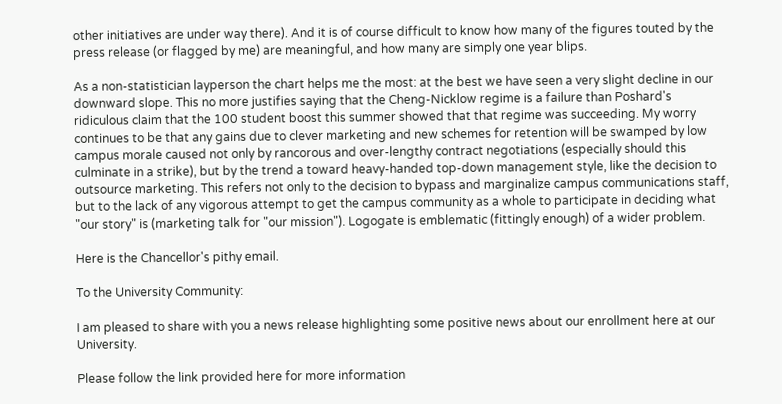other initiatives are under way there). And it is of course difficult to know how many of the figures touted by the press release (or flagged by me) are meaningful, and how many are simply one year blips.

As a non-statistician layperson the chart helps me the most: at the best we have seen a very slight decline in our downward slope. This no more justifies saying that the Cheng-Nicklow regime is a failure than Poshard's ridiculous claim that the 100 student boost this summer showed that that regime was succeeding. My worry continues to be that any gains due to clever marketing and new schemes for retention will be swamped by low campus morale caused not only by rancorous and over-lengthy contract negotiations (especially should this culminate in a strike), but by the trend a toward heavy-handed top-down management style, like the decision to outsource marketing. This refers not only to the decision to bypass and marginalize campus communications staff, but to the lack of any vigorous attempt to get the campus community as a whole to participate in deciding what "our story" is (marketing talk for "our mission"). Logogate is emblematic (fittingly enough) of a wider problem.

Here is the Chancellor's pithy email.

To the University Community:

I am pleased to share with you a news release highlighting some positive news about our enrollment here at our University.

Please follow the link provided here for more information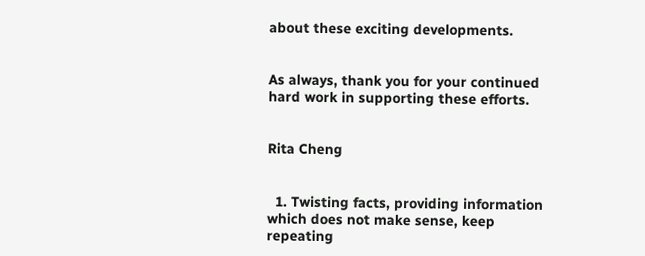about these exciting developments.


As always, thank you for your continued hard work in supporting these efforts.


Rita Cheng


  1. Twisting facts, providing information which does not make sense, keep repeating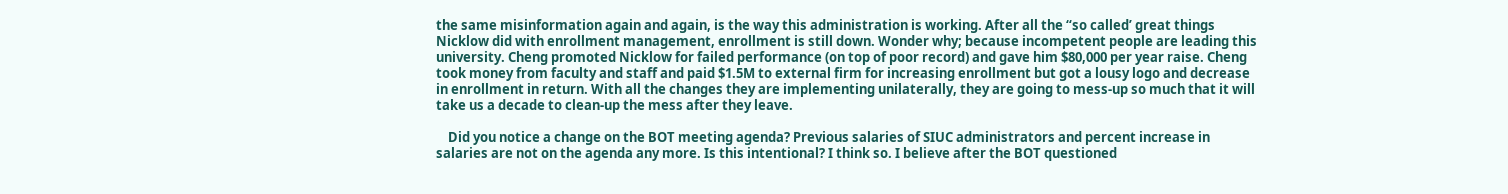the same misinformation again and again, is the way this administration is working. After all the “so called’ great things Nicklow did with enrollment management, enrollment is still down. Wonder why; because incompetent people are leading this university. Cheng promoted Nicklow for failed performance (on top of poor record) and gave him $80,000 per year raise. Cheng took money from faculty and staff and paid $1.5M to external firm for increasing enrollment but got a lousy logo and decrease in enrollment in return. With all the changes they are implementing unilaterally, they are going to mess-up so much that it will take us a decade to clean-up the mess after they leave.

    Did you notice a change on the BOT meeting agenda? Previous salaries of SIUC administrators and percent increase in salaries are not on the agenda any more. Is this intentional? I think so. I believe after the BOT questioned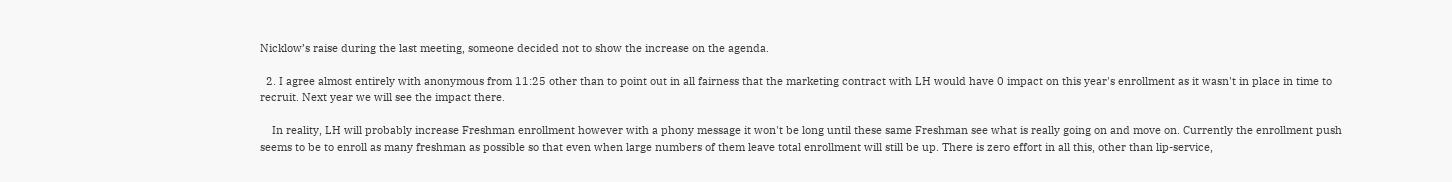Nicklow’s raise during the last meeting, someone decided not to show the increase on the agenda.

  2. I agree almost entirely with anonymous from 11:25 other than to point out in all fairness that the marketing contract with LH would have 0 impact on this year's enrollment as it wasn't in place in time to recruit. Next year we will see the impact there.

    In reality, LH will probably increase Freshman enrollment however with a phony message it won't be long until these same Freshman see what is really going on and move on. Currently the enrollment push seems to be to enroll as many freshman as possible so that even when large numbers of them leave total enrollment will still be up. There is zero effort in all this, other than lip-service,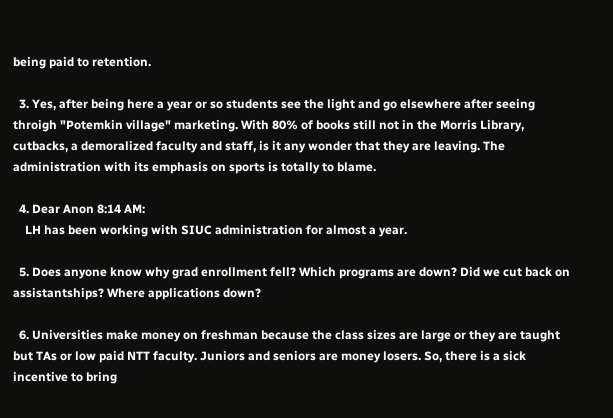being paid to retention.

  3. Yes, after being here a year or so students see the light and go elsewhere after seeing throigh "Potemkin village" marketing. With 80% of books still not in the Morris Library, cutbacks, a demoralized faculty and staff, is it any wonder that they are leaving. The administration with its emphasis on sports is totally to blame.

  4. Dear Anon 8:14 AM:
    LH has been working with SIUC administration for almost a year.

  5. Does anyone know why grad enrollment fell? Which programs are down? Did we cut back on assistantships? Where applications down?

  6. Universities make money on freshman because the class sizes are large or they are taught but TAs or low paid NTT faculty. Juniors and seniors are money losers. So, there is a sick incentive to bring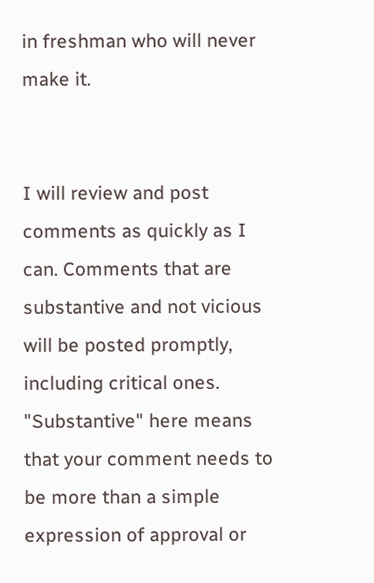in freshman who will never make it.


I will review and post comments as quickly as I can. Comments that are substantive and not vicious will be posted promptly, including critical ones. "Substantive" here means that your comment needs to be more than a simple expression of approval or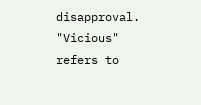disapproval. "Vicious" refers to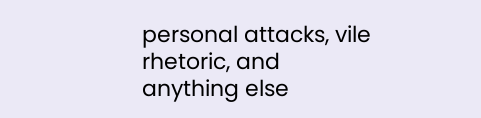personal attacks, vile rhetoric, and anything else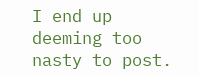I end up deeming too nasty to post.